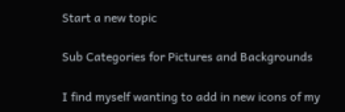Start a new topic

Sub Categories for Pictures and Backgrounds

I find myself wanting to add in new icons of my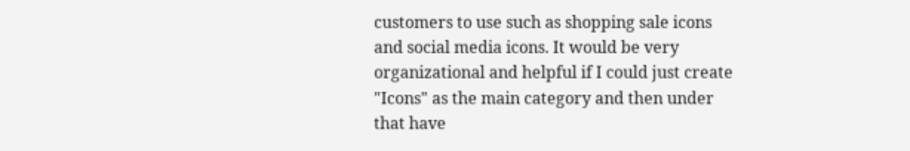customers to use such as shopping sale icons and social media icons. It would be very organizational and helpful if I could just create "Icons" as the main category and then under that have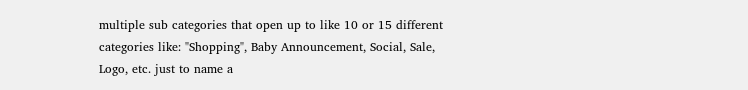multiple sub categories that open up to like 10 or 15 different categories like: "Shopping", Baby Announcement, Social, Sale, Logo, etc. just to name a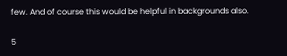few. And of course this would be helpful in backgrounds also.

5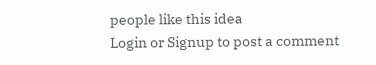people like this idea
Login or Signup to post a comment